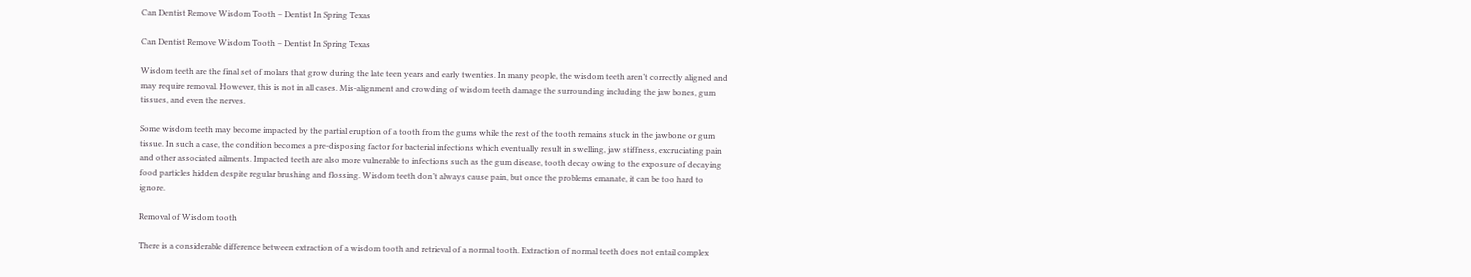Can Dentist Remove Wisdom Tooth – Dentist In Spring Texas

Can Dentist Remove Wisdom Tooth – Dentist In Spring Texas

Wisdom teeth are the final set of molars that grow during the late teen years and early twenties. In many people, the wisdom teeth aren’t correctly aligned and may require removal. However, this is not in all cases. Mis-alignment and crowding of wisdom teeth damage the surrounding including the jaw bones, gum tissues, and even the nerves.

Some wisdom teeth may become impacted by the partial eruption of a tooth from the gums while the rest of the tooth remains stuck in the jawbone or gum tissue. In such a case, the condition becomes a pre-disposing factor for bacterial infections which eventually result in swelling, jaw stiffness, excruciating pain and other associated ailments. Impacted teeth are also more vulnerable to infections such as the gum disease, tooth decay owing to the exposure of decaying food particles hidden despite regular brushing and flossing. Wisdom teeth don’t always cause pain, but once the problems emanate, it can be too hard to ignore.

Removal of Wisdom tooth

There is a considerable difference between extraction of a wisdom tooth and retrieval of a normal tooth. Extraction of normal teeth does not entail complex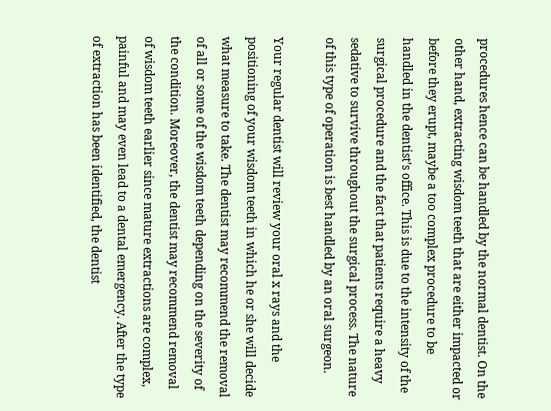procedures hence can be handled by the normal dentist. On the other hand, extracting wisdom teeth that are either impacted or before they erupt, maybe a too complex procedure to be handled in the dentist’s office. This is due to the intensity of the surgical procedure and the fact that patients require a heavy sedative to survive throughout the surgical process. The nature of this type of operation is best handled by an oral surgeon.

Your regular dentist will review your oral x rays and the positioning of your wisdom teeth in which he or she will decide what measure to take. The dentist may recommend the removal of all or some of the wisdom teeth depending on the severity of the condition. Moreover, the dentist may recommend removal of wisdom teeth earlier since mature extractions are complex, painful and may even lead to a dental emergency. After the type of extraction has been identified, the dentist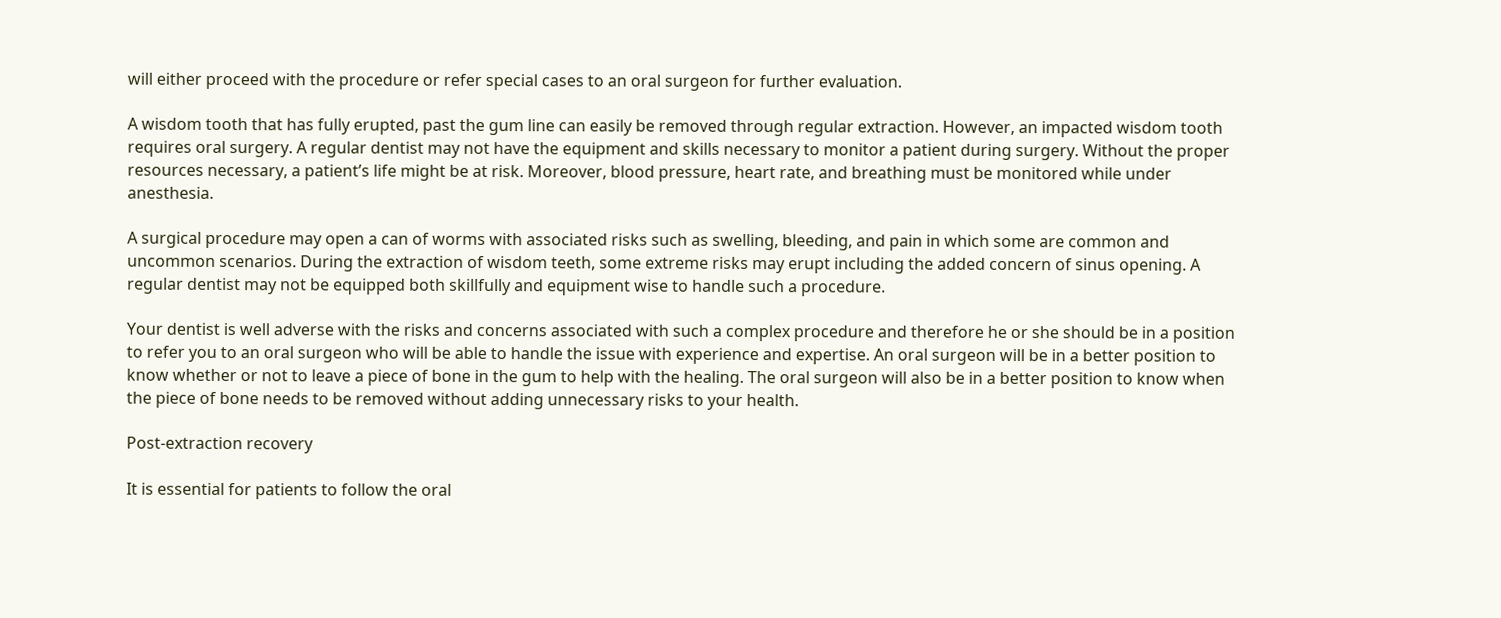will either proceed with the procedure or refer special cases to an oral surgeon for further evaluation.

A wisdom tooth that has fully erupted, past the gum line can easily be removed through regular extraction. However, an impacted wisdom tooth requires oral surgery. A regular dentist may not have the equipment and skills necessary to monitor a patient during surgery. Without the proper resources necessary, a patient’s life might be at risk. Moreover, blood pressure, heart rate, and breathing must be monitored while under anesthesia.

A surgical procedure may open a can of worms with associated risks such as swelling, bleeding, and pain in which some are common and uncommon scenarios. During the extraction of wisdom teeth, some extreme risks may erupt including the added concern of sinus opening. A regular dentist may not be equipped both skillfully and equipment wise to handle such a procedure.

Your dentist is well adverse with the risks and concerns associated with such a complex procedure and therefore he or she should be in a position to refer you to an oral surgeon who will be able to handle the issue with experience and expertise. An oral surgeon will be in a better position to know whether or not to leave a piece of bone in the gum to help with the healing. The oral surgeon will also be in a better position to know when the piece of bone needs to be removed without adding unnecessary risks to your health.

Post-extraction recovery

It is essential for patients to follow the oral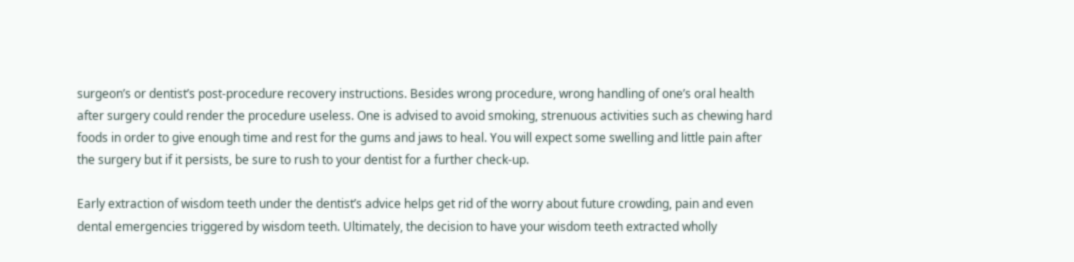surgeon’s or dentist’s post-procedure recovery instructions. Besides wrong procedure, wrong handling of one’s oral health after surgery could render the procedure useless. One is advised to avoid smoking, strenuous activities such as chewing hard foods in order to give enough time and rest for the gums and jaws to heal. You will expect some swelling and little pain after the surgery but if it persists, be sure to rush to your dentist for a further check-up.

Early extraction of wisdom teeth under the dentist’s advice helps get rid of the worry about future crowding, pain and even dental emergencies triggered by wisdom teeth. Ultimately, the decision to have your wisdom teeth extracted wholly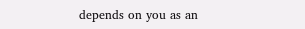depends on you as an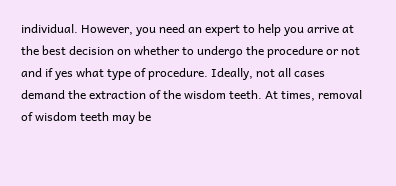individual. However, you need an expert to help you arrive at the best decision on whether to undergo the procedure or not and if yes what type of procedure. Ideally, not all cases demand the extraction of the wisdom teeth. At times, removal of wisdom teeth may be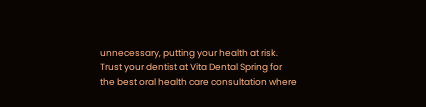unnecessary, putting your health at risk. Trust your dentist at Vita Dental Spring for the best oral health care consultation where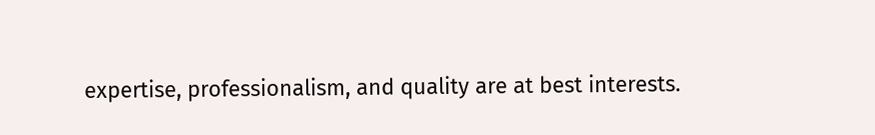expertise, professionalism, and quality are at best interests.